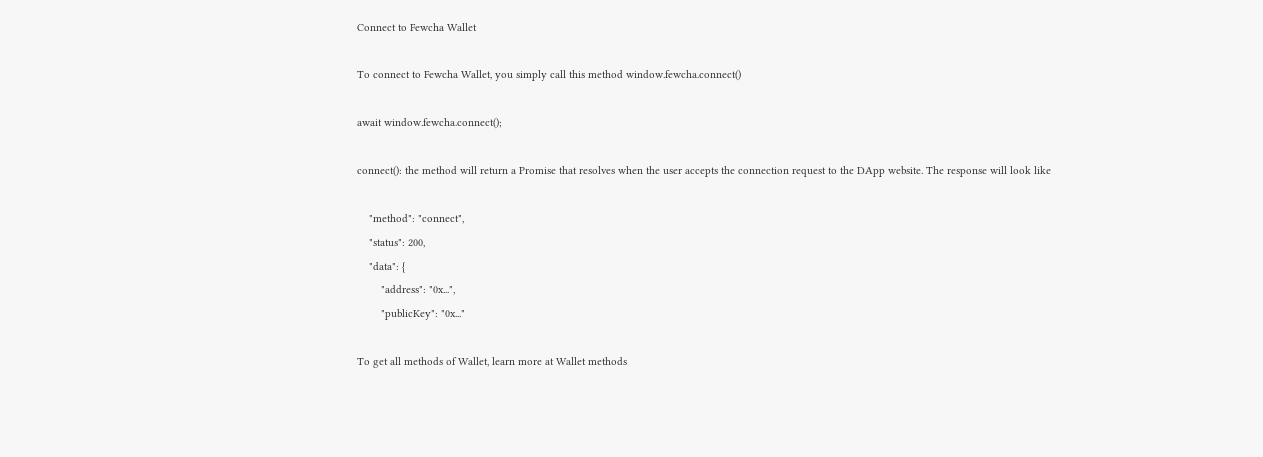Connect to Fewcha Wallet

To connect to Fewcha Wallet, you simply call this method window.fewcha.connect()

await window.fewcha.connect();

connect(): the method will return a Promise that resolves when the user accepts the connection request to the DApp website. The response will look like

    "method": "connect",
    "status": 200,
    "data": {
        "address": "0x...",
        "publicKey": "0x..."

To get all methods of Wallet, learn more at Wallet methods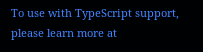To use with TypeScript support, please learn more at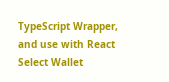TypeScript Wrapper, and use with React Select Wallet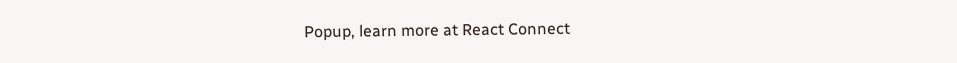Popup, learn more at React Connect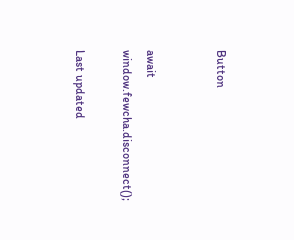Button


await window.fewcha.disconnect();

Last updated